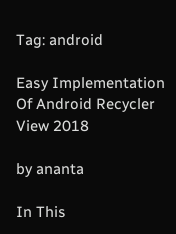Tag: android

Easy Implementation Of Android Recycler View 2018

by ananta

In This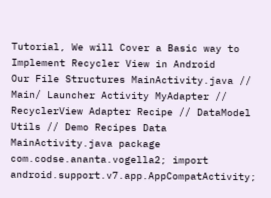Tutorial, We will Cover a Basic way to Implement Recycler View in Android     Our File Structures MainActivity.java // Main/ Launcher Activity MyAdapter // RecyclerView Adapter Recipe // DataModel Utils // Demo Recipes Data MainActivity.java package com.codse.ananta.vogella2; import android.support.v7.app.AppCompatActivity;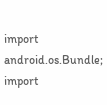import android.os.Bundle; import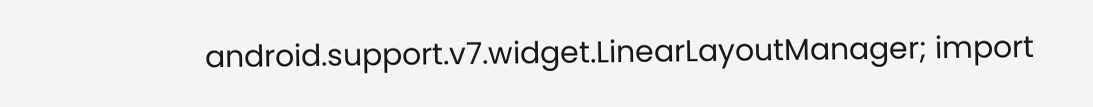android.support.v7.widget.LinearLayoutManager; import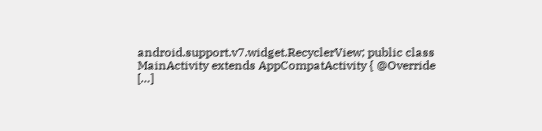android.support.v7.widget.RecyclerView; public class MainActivity extends AppCompatActivity { @Override […]